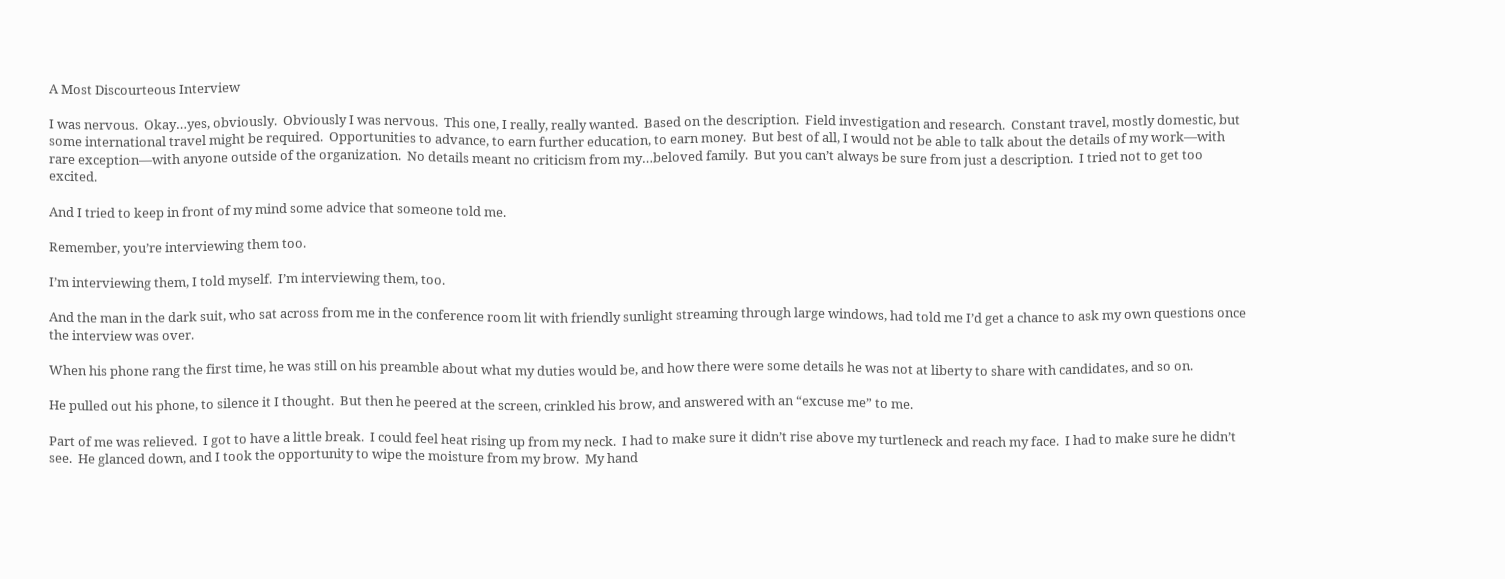A Most Discourteous Interview

I was nervous.  Okay…yes, obviously.  Obviously I was nervous.  This one, I really, really wanted.  Based on the description.  Field investigation and research.  Constant travel, mostly domestic, but some international travel might be required.  Opportunities to advance, to earn further education, to earn money.  But best of all, I would not be able to talk about the details of my work—with rare exception—with anyone outside of the organization.  No details meant no criticism from my…beloved family.  But you can’t always be sure from just a description.  I tried not to get too excited.

And I tried to keep in front of my mind some advice that someone told me.

Remember, you’re interviewing them too.

I’m interviewing them, I told myself.  I’m interviewing them, too.

And the man in the dark suit, who sat across from me in the conference room lit with friendly sunlight streaming through large windows, had told me I’d get a chance to ask my own questions once the interview was over.

When his phone rang the first time, he was still on his preamble about what my duties would be, and how there were some details he was not at liberty to share with candidates, and so on.

He pulled out his phone, to silence it I thought.  But then he peered at the screen, crinkled his brow, and answered with an “excuse me” to me.

Part of me was relieved.  I got to have a little break.  I could feel heat rising up from my neck.  I had to make sure it didn’t rise above my turtleneck and reach my face.  I had to make sure he didn’t see.  He glanced down, and I took the opportunity to wipe the moisture from my brow.  My hand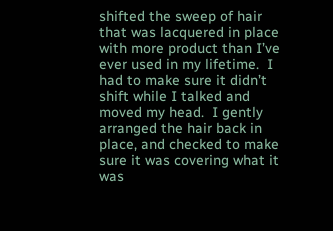shifted the sweep of hair that was lacquered in place with more product than I’ve ever used in my lifetime.  I had to make sure it didn’t shift while I talked and moved my head.  I gently arranged the hair back in place, and checked to make sure it was covering what it was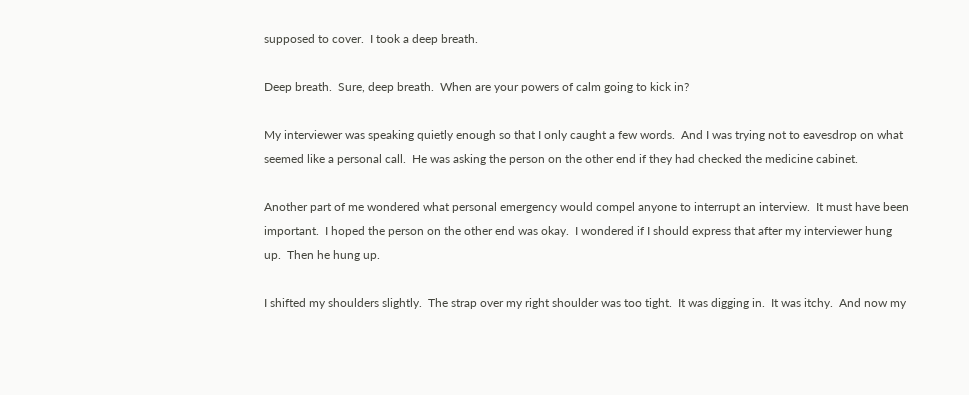supposed to cover.  I took a deep breath.

Deep breath.  Sure, deep breath.  When are your powers of calm going to kick in?

My interviewer was speaking quietly enough so that I only caught a few words.  And I was trying not to eavesdrop on what seemed like a personal call.  He was asking the person on the other end if they had checked the medicine cabinet.

Another part of me wondered what personal emergency would compel anyone to interrupt an interview.  It must have been important.  I hoped the person on the other end was okay.  I wondered if I should express that after my interviewer hung up.  Then he hung up.

I shifted my shoulders slightly.  The strap over my right shoulder was too tight.  It was digging in.  It was itchy.  And now my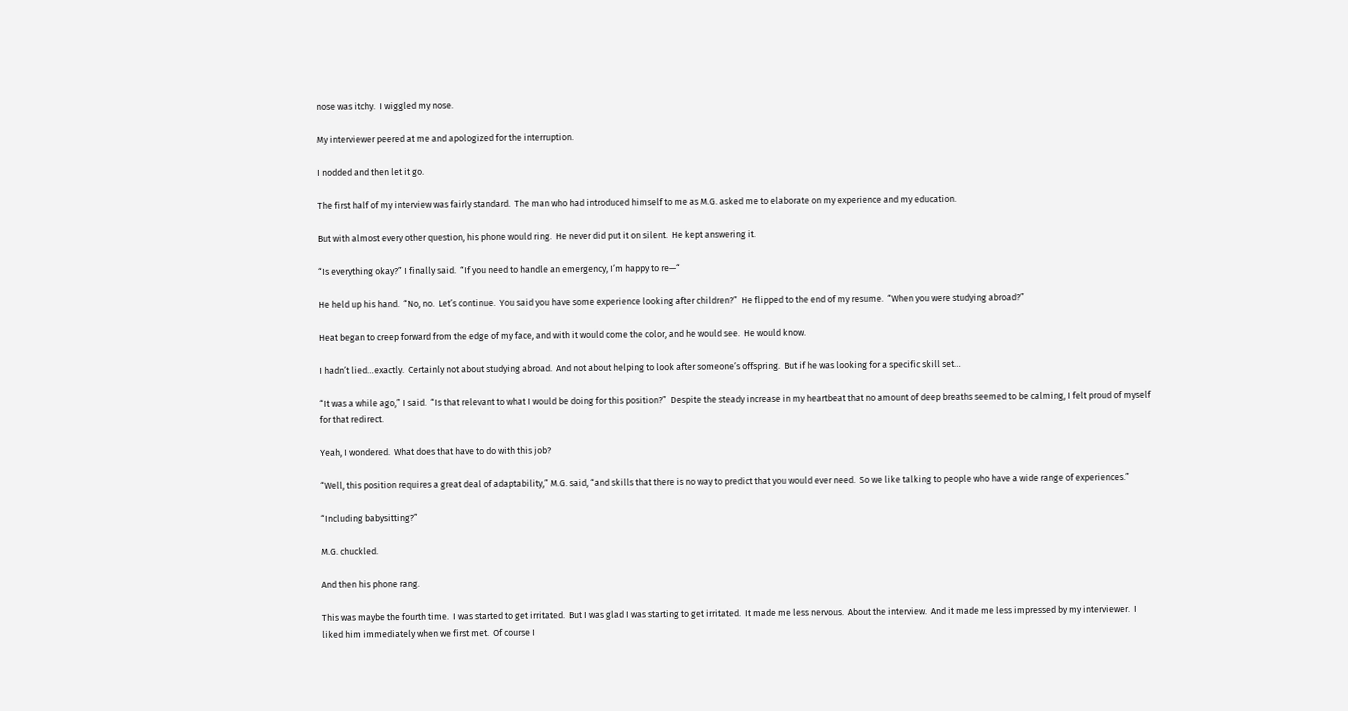nose was itchy.  I wiggled my nose.

My interviewer peered at me and apologized for the interruption.

I nodded and then let it go.

The first half of my interview was fairly standard.  The man who had introduced himself to me as M.G. asked me to elaborate on my experience and my education.

But with almost every other question, his phone would ring.  He never did put it on silent.  He kept answering it.

“Is everything okay?” I finally said.  “If you need to handle an emergency, I’m happy to re—“

He held up his hand.  “No, no.  Let’s continue.  You said you have some experience looking after children?”  He flipped to the end of my resume.  “When you were studying abroad?”

Heat began to creep forward from the edge of my face, and with it would come the color, and he would see.  He would know.

I hadn’t lied…exactly.  Certainly not about studying abroad.  And not about helping to look after someone’s offspring.  But if he was looking for a specific skill set…

“It was a while ago,” I said.  “Is that relevant to what I would be doing for this position?”  Despite the steady increase in my heartbeat that no amount of deep breaths seemed to be calming, I felt proud of myself for that redirect.

Yeah, I wondered.  What does that have to do with this job?

“Well, this position requires a great deal of adaptability,” M.G. said, “and skills that there is no way to predict that you would ever need.  So we like talking to people who have a wide range of experiences.”

“Including babysitting?”

M.G. chuckled.

And then his phone rang.

This was maybe the fourth time.  I was started to get irritated.  But I was glad I was starting to get irritated.  It made me less nervous.  About the interview.  And it made me less impressed by my interviewer.  I liked him immediately when we first met.  Of course I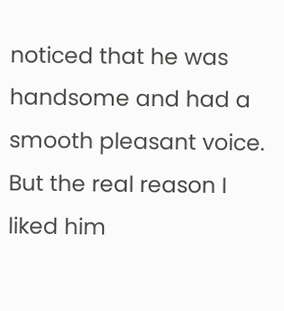noticed that he was handsome and had a smooth pleasant voice.  But the real reason I liked him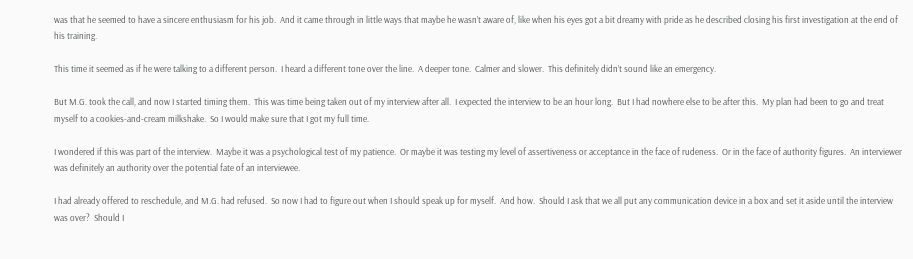was that he seemed to have a sincere enthusiasm for his job.  And it came through in little ways that maybe he wasn’t aware of, like when his eyes got a bit dreamy with pride as he described closing his first investigation at the end of his training.

This time it seemed as if he were talking to a different person.  I heard a different tone over the line.  A deeper tone.  Calmer and slower.  This definitely didn’t sound like an emergency.

But M.G. took the call, and now I started timing them.  This was time being taken out of my interview after all.  I expected the interview to be an hour long.  But I had nowhere else to be after this.  My plan had been to go and treat myself to a cookies-and-cream milkshake.  So I would make sure that I got my full time.

I wondered if this was part of the interview.  Maybe it was a psychological test of my patience.  Or maybe it was testing my level of assertiveness or acceptance in the face of rudeness.  Or in the face of authority figures.  An interviewer was definitely an authority over the potential fate of an interviewee.

I had already offered to reschedule, and M.G. had refused.  So now I had to figure out when I should speak up for myself.  And how.  Should I ask that we all put any communication device in a box and set it aside until the interview was over?  Should I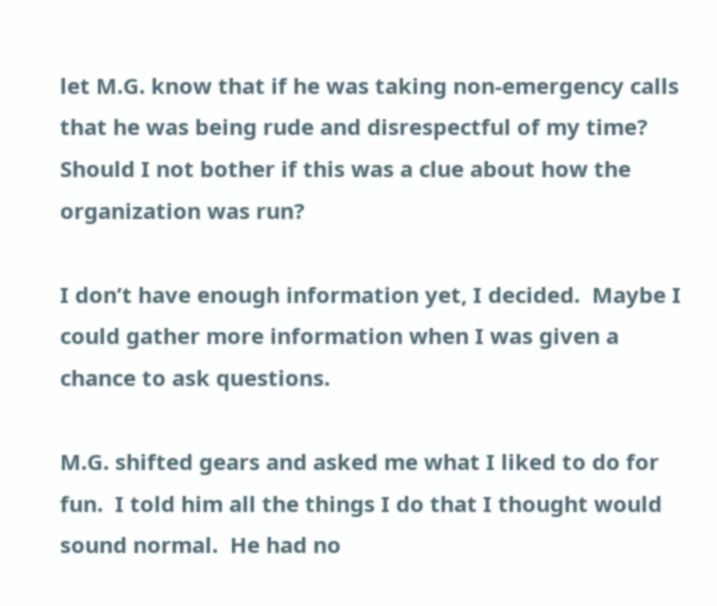let M.G. know that if he was taking non-emergency calls that he was being rude and disrespectful of my time?  Should I not bother if this was a clue about how the organization was run?

I don’t have enough information yet, I decided.  Maybe I could gather more information when I was given a chance to ask questions.

M.G. shifted gears and asked me what I liked to do for fun.  I told him all the things I do that I thought would sound normal.  He had no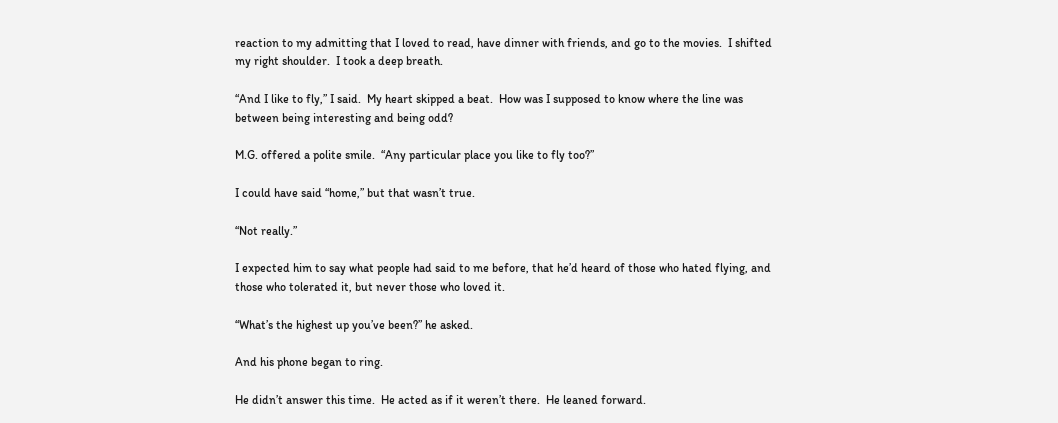reaction to my admitting that I loved to read, have dinner with friends, and go to the movies.  I shifted my right shoulder.  I took a deep breath.

“And I like to fly,” I said.  My heart skipped a beat.  How was I supposed to know where the line was between being interesting and being odd?

M.G. offered a polite smile.  “Any particular place you like to fly too?”

I could have said “home,” but that wasn’t true.

“Not really.”

I expected him to say what people had said to me before, that he’d heard of those who hated flying, and those who tolerated it, but never those who loved it.

“What’s the highest up you’ve been?” he asked.

And his phone began to ring.

He didn’t answer this time.  He acted as if it weren’t there.  He leaned forward.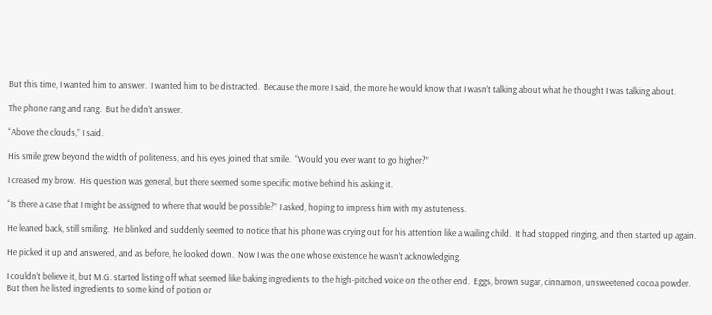But this time, I wanted him to answer.  I wanted him to be distracted.  Because the more I said, the more he would know that I wasn’t talking about what he thought I was talking about.

The phone rang and rang.  But he didn’t answer.

“Above the clouds,” I said.

His smile grew beyond the width of politeness, and his eyes joined that smile.  “Would you ever want to go higher?”

I creased my brow.  His question was general, but there seemed some specific motive behind his asking it.

“Is there a case that I might be assigned to where that would be possible?” I asked, hoping to impress him with my astuteness.

He leaned back, still smiling.  He blinked and suddenly seemed to notice that his phone was crying out for his attention like a wailing child.  It had stopped ringing, and then started up again.

He picked it up and answered, and as before, he looked down.  Now I was the one whose existence he wasn’t acknowledging.

I couldn’t believe it, but M.G. started listing off what seemed like baking ingredients to the high-pitched voice on the other end.  Eggs, brown sugar, cinnamon, unsweetened cocoa powder.  But then he listed ingredients to some kind of potion or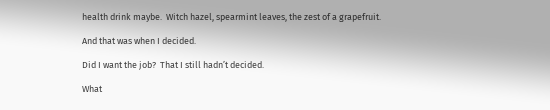health drink maybe.  Witch hazel, spearmint leaves, the zest of a grapefruit.

And that was when I decided.

Did I want the job?  That I still hadn’t decided.

What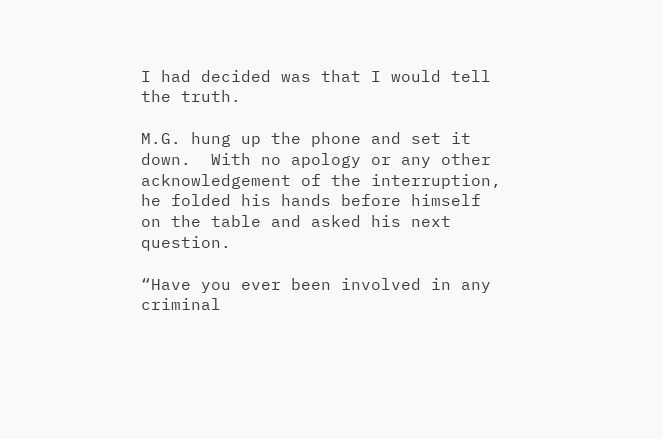I had decided was that I would tell the truth.

M.G. hung up the phone and set it down.  With no apology or any other acknowledgement of the interruption, he folded his hands before himself on the table and asked his next question.

“Have you ever been involved in any criminal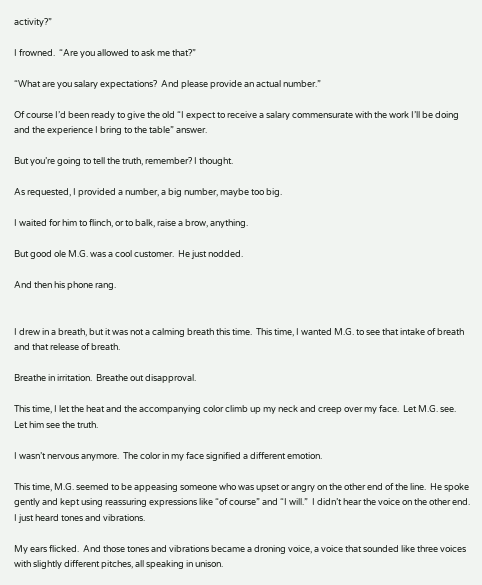activity?”

I frowned.  “Are you allowed to ask me that?”

“What are you salary expectations?  And please provide an actual number.”

Of course I’d been ready to give the old “I expect to receive a salary commensurate with the work I’ll be doing and the experience I bring to the table” answer.

But you’re going to tell the truth, remember? I thought.

As requested, I provided a number, a big number, maybe too big.

I waited for him to flinch, or to balk, raise a brow, anything.

But good ole M.G. was a cool customer.  He just nodded.

And then his phone rang.


I drew in a breath, but it was not a calming breath this time.  This time, I wanted M.G. to see that intake of breath and that release of breath.

Breathe in irritation.  Breathe out disapproval.

This time, I let the heat and the accompanying color climb up my neck and creep over my face.  Let M.G. see.  Let him see the truth.

I wasn’t nervous anymore.  The color in my face signified a different emotion.

This time, M.G. seemed to be appeasing someone who was upset or angry on the other end of the line.  He spoke gently and kept using reassuring expressions like “of course” and “I will.”  I didn’t hear the voice on the other end.  I just heard tones and vibrations.

My ears flicked.  And those tones and vibrations became a droning voice, a voice that sounded like three voices with slightly different pitches, all speaking in unison.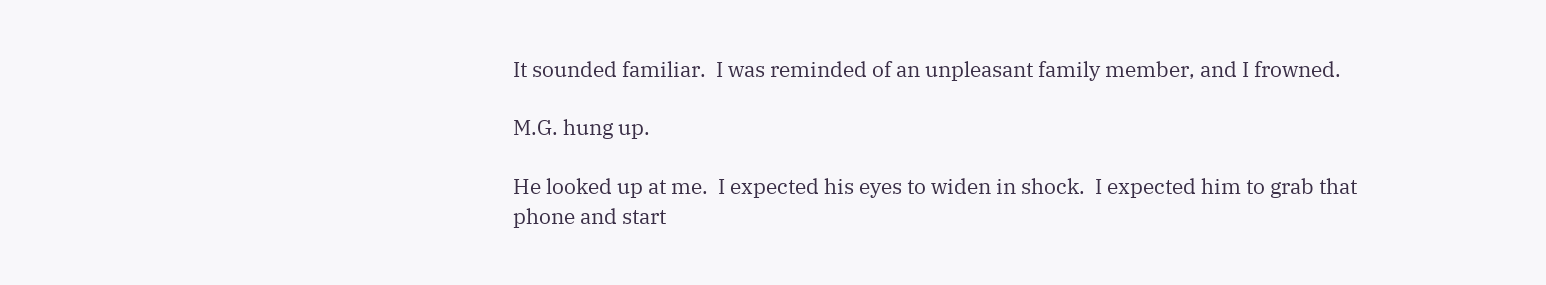It sounded familiar.  I was reminded of an unpleasant family member, and I frowned.

M.G. hung up.

He looked up at me.  I expected his eyes to widen in shock.  I expected him to grab that phone and start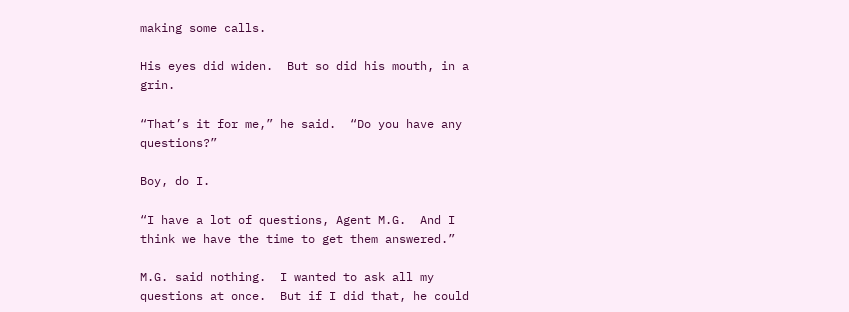making some calls.

His eyes did widen.  But so did his mouth, in a grin.

“That’s it for me,” he said.  “Do you have any questions?”

Boy, do I.

“I have a lot of questions, Agent M.G.  And I think we have the time to get them answered.”

M.G. said nothing.  I wanted to ask all my questions at once.  But if I did that, he could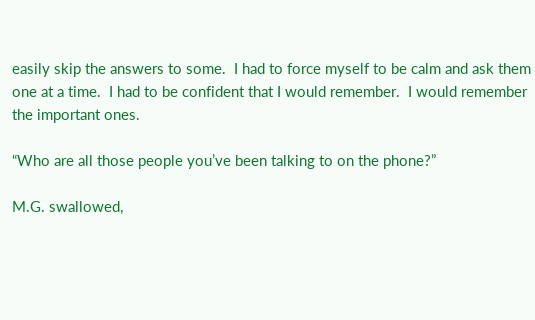easily skip the answers to some.  I had to force myself to be calm and ask them one at a time.  I had to be confident that I would remember.  I would remember the important ones.

“Who are all those people you’ve been talking to on the phone?”

M.G. swallowed,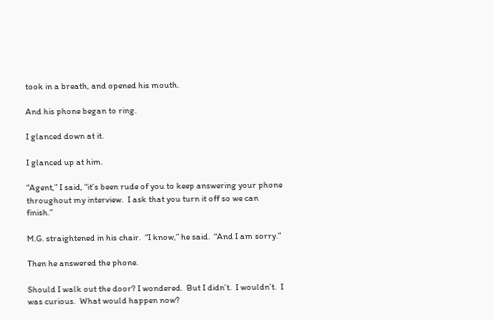took in a breath, and opened his mouth.

And his phone began to ring.

I glanced down at it.

I glanced up at him.

“Agent,” I said, “it’s been rude of you to keep answering your phone throughout my interview.  I ask that you turn it off so we can finish.”

M.G. straightened in his chair.  “I know,” he said.  “And I am sorry.”

Then he answered the phone.

Should I walk out the door? I wondered.  But I didn’t.  I wouldn’t.  I was curious.  What would happen now?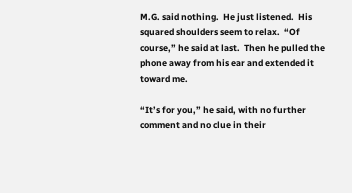M.G. said nothing.  He just listened.  His squared shoulders seem to relax.  “Of course,” he said at last.  Then he pulled the phone away from his ear and extended it toward me.

“It’s for you,” he said, with no further comment and no clue in their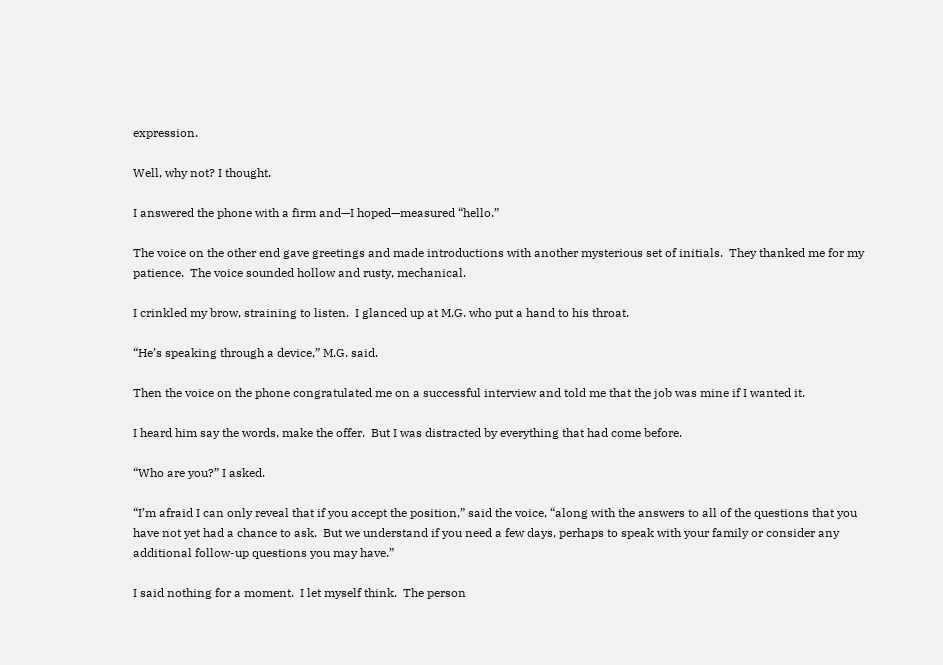expression.

Well, why not? I thought.

I answered the phone with a firm and—I hoped—measured “hello.”

The voice on the other end gave greetings and made introductions with another mysterious set of initials.  They thanked me for my patience.  The voice sounded hollow and rusty, mechanical.

I crinkled my brow, straining to listen.  I glanced up at M.G. who put a hand to his throat.

“He’s speaking through a device,” M.G. said.

Then the voice on the phone congratulated me on a successful interview and told me that the job was mine if I wanted it.

I heard him say the words, make the offer.  But I was distracted by everything that had come before.

“Who are you?” I asked.

“I’m afraid I can only reveal that if you accept the position,” said the voice, “along with the answers to all of the questions that you have not yet had a chance to ask.  But we understand if you need a few days, perhaps to speak with your family or consider any additional follow-up questions you may have.”

I said nothing for a moment.  I let myself think.  The person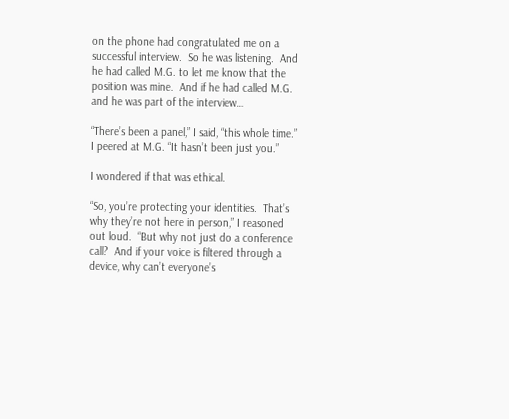on the phone had congratulated me on a successful interview.  So he was listening.  And he had called M.G. to let me know that the position was mine.  And if he had called M.G. and he was part of the interview…

“There’s been a panel,” I said, “this whole time.”  I peered at M.G. “It hasn’t been just you.”

I wondered if that was ethical.

“So, you’re protecting your identities.  That’s why they’re not here in person,” I reasoned out loud.  “But why not just do a conference call?  And if your voice is filtered through a device, why can’t everyone’s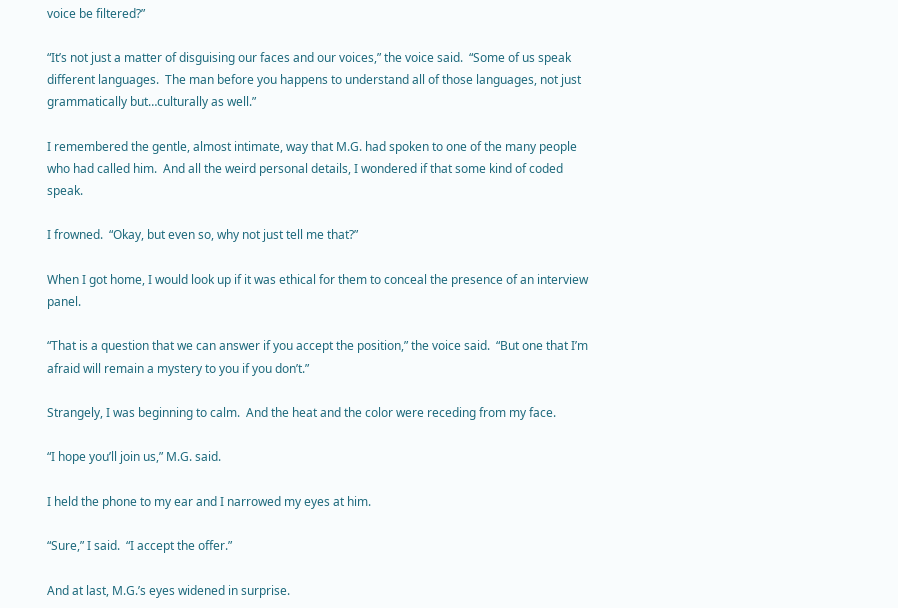voice be filtered?”

“It’s not just a matter of disguising our faces and our voices,” the voice said.  “Some of us speak different languages.  The man before you happens to understand all of those languages, not just grammatically but…culturally as well.”

I remembered the gentle, almost intimate, way that M.G. had spoken to one of the many people who had called him.  And all the weird personal details, I wondered if that some kind of coded speak.

I frowned.  “Okay, but even so, why not just tell me that?”

When I got home, I would look up if it was ethical for them to conceal the presence of an interview panel.

“That is a question that we can answer if you accept the position,” the voice said.  “But one that I’m afraid will remain a mystery to you if you don’t.”

Strangely, I was beginning to calm.  And the heat and the color were receding from my face.

“I hope you’ll join us,” M.G. said.

I held the phone to my ear and I narrowed my eyes at him.

“Sure,” I said.  “I accept the offer.”

And at last, M.G.’s eyes widened in surprise.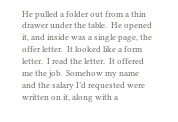He pulled a folder out from a thin drawer under the table.  He opened it, and inside was a single page, the offer letter.  It looked like a form letter.  I read the letter.  It offered me the job.  Somehow my name and the salary I’d requested were written on it, along with a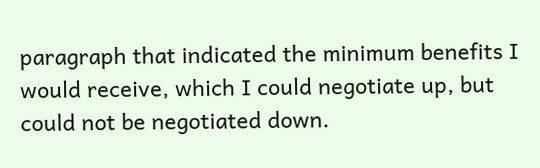paragraph that indicated the minimum benefits I would receive, which I could negotiate up, but could not be negotiated down.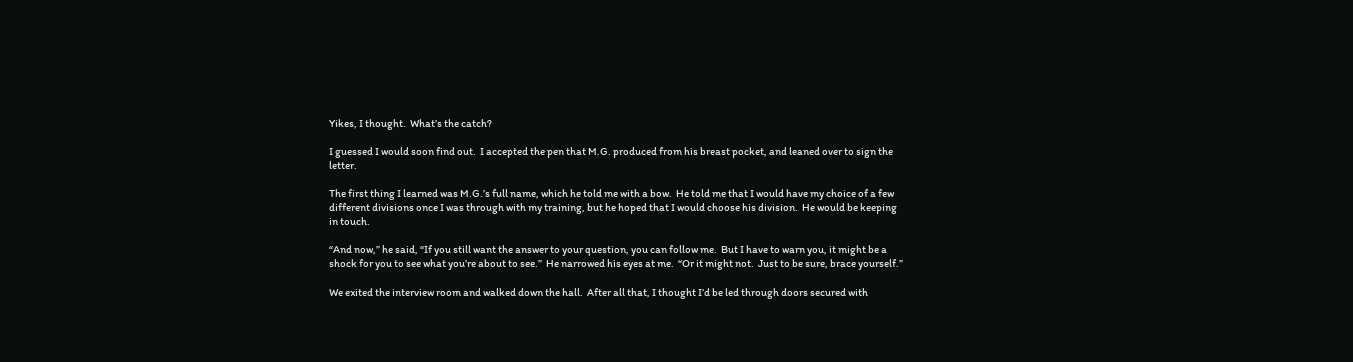Yikes, I thought.  What’s the catch?

I guessed I would soon find out.  I accepted the pen that M.G. produced from his breast pocket, and leaned over to sign the letter.

The first thing I learned was M.G.’s full name, which he told me with a bow.  He told me that I would have my choice of a few different divisions once I was through with my training, but he hoped that I would choose his division.  He would be keeping in touch.

“And now,” he said, “If you still want the answer to your question, you can follow me.  But I have to warn you, it might be a shock for you to see what you’re about to see.”  He narrowed his eyes at me.  “Or it might not.  Just to be sure, brace yourself.”

We exited the interview room and walked down the hall.  After all that, I thought I’d be led through doors secured with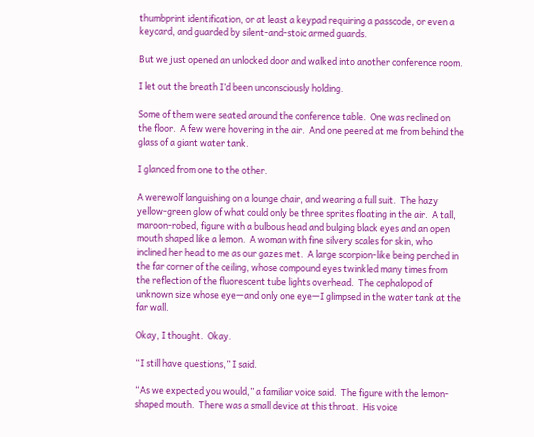thumbprint identification, or at least a keypad requiring a passcode, or even a keycard, and guarded by silent-and-stoic armed guards.

But we just opened an unlocked door and walked into another conference room.

I let out the breath I’d been unconsciously holding.

Some of them were seated around the conference table.  One was reclined on the floor.  A few were hovering in the air.  And one peered at me from behind the glass of a giant water tank.

I glanced from one to the other.

A werewolf languishing on a lounge chair, and wearing a full suit.  The hazy yellow-green glow of what could only be three sprites floating in the air.  A tall, maroon-robed, figure with a bulbous head and bulging black eyes and an open mouth shaped like a lemon.  A woman with fine silvery scales for skin, who inclined her head to me as our gazes met.  A large scorpion-like being perched in the far corner of the ceiling, whose compound eyes twinkled many times from the reflection of the fluorescent tube lights overhead.  The cephalopod of unknown size whose eye—and only one eye—I glimpsed in the water tank at the far wall.

Okay, I thought.  Okay.

“I still have questions,” I said.

“As we expected you would,” a familiar voice said.  The figure with the lemon-shaped mouth.  There was a small device at this throat.  His voice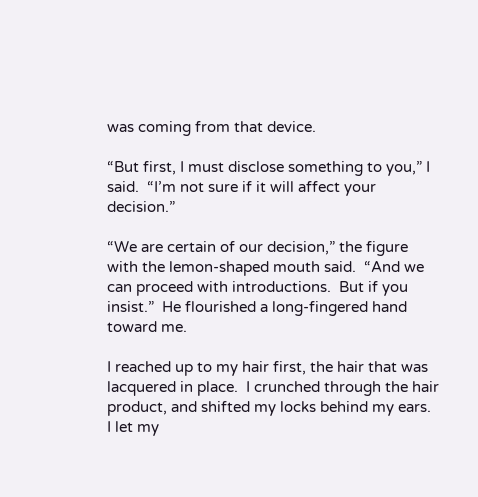was coming from that device.

“But first, I must disclose something to you,” I said.  “I’m not sure if it will affect your decision.”

“We are certain of our decision,” the figure with the lemon-shaped mouth said.  “And we can proceed with introductions.  But if you insist.”  He flourished a long-fingered hand toward me.

I reached up to my hair first, the hair that was lacquered in place.  I crunched through the hair product, and shifted my locks behind my ears.  I let my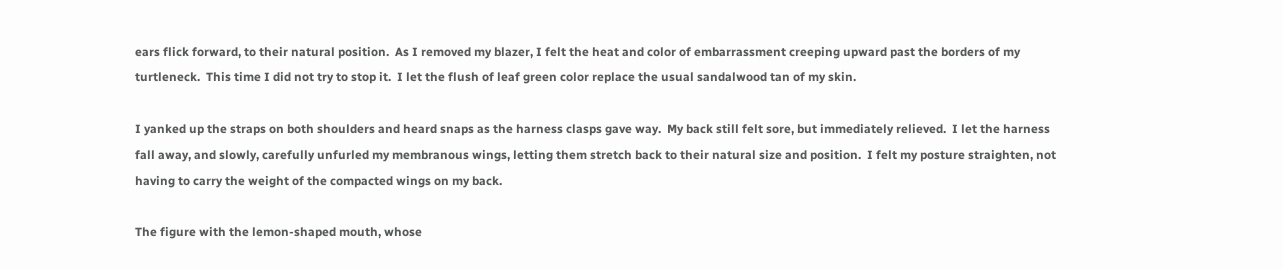ears flick forward, to their natural position.  As I removed my blazer, I felt the heat and color of embarrassment creeping upward past the borders of my turtleneck.  This time I did not try to stop it.  I let the flush of leaf green color replace the usual sandalwood tan of my skin.

I yanked up the straps on both shoulders and heard snaps as the harness clasps gave way.  My back still felt sore, but immediately relieved.  I let the harness fall away, and slowly, carefully unfurled my membranous wings, letting them stretch back to their natural size and position.  I felt my posture straighten, not having to carry the weight of the compacted wings on my back.

The figure with the lemon-shaped mouth, whose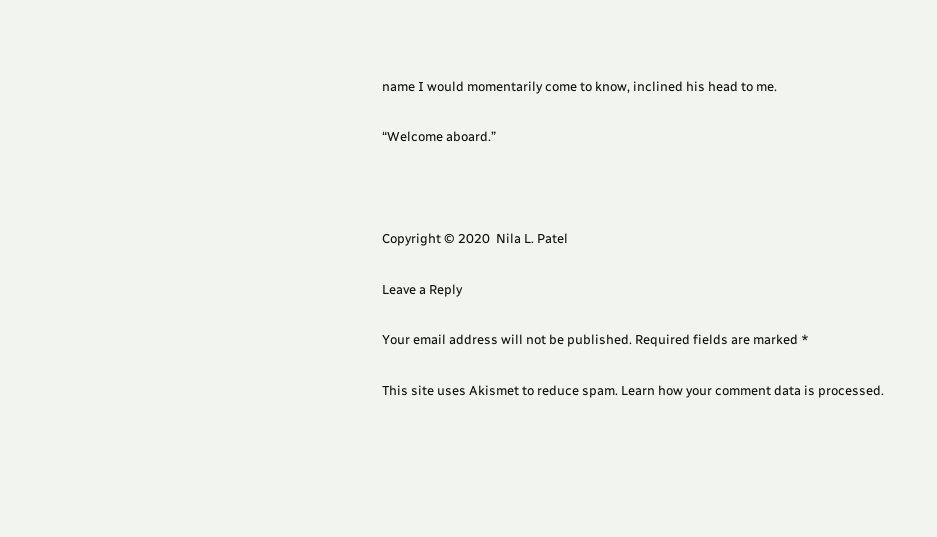name I would momentarily come to know, inclined his head to me.

“Welcome aboard.”



Copyright © 2020  Nila L. Patel

Leave a Reply

Your email address will not be published. Required fields are marked *

This site uses Akismet to reduce spam. Learn how your comment data is processed.